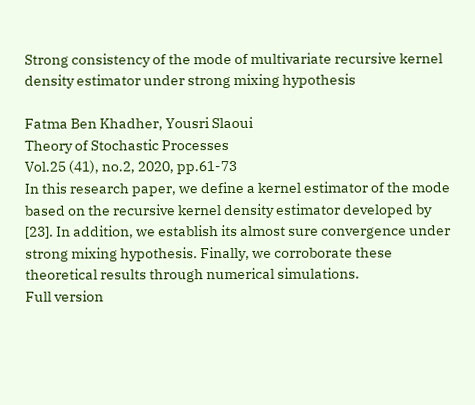Strong consistency of the mode of multivariate recursive kernel density estimator under strong mixing hypothesis

Fatma Ben Khadher, Yousri Slaoui
Theory of Stochastic Processes
Vol.25 (41), no.2, 2020, pp.61-73
In this research paper, we define a kernel estimator of the mode based on the recursive kernel density estimator developed by [23]. In addition, we establish its almost sure convergence under strong mixing hypothesis. Finally, we corroborate these theoretical results through numerical simulations.
Full version